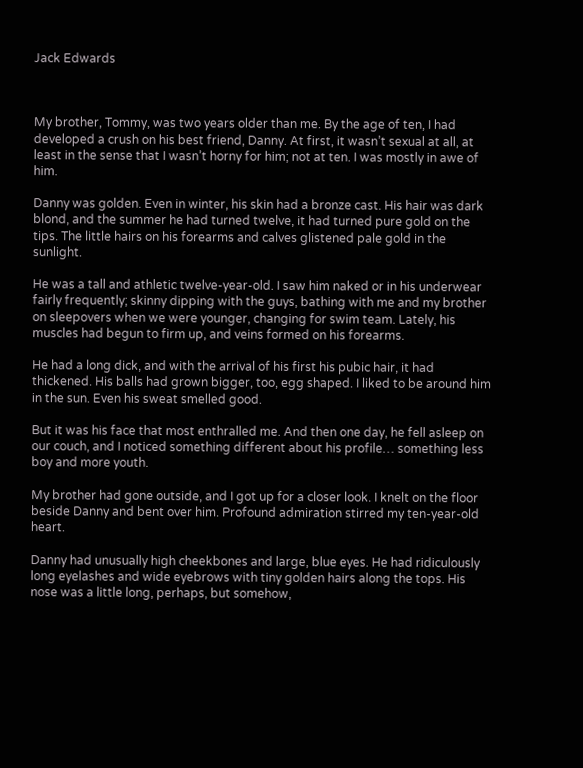Jack Edwards



My brother, Tommy, was two years older than me. By the age of ten, I had developed a crush on his best friend, Danny. At first, it wasn’t sexual at all, at least in the sense that I wasn’t horny for him; not at ten. I was mostly in awe of him.

Danny was golden. Even in winter, his skin had a bronze cast. His hair was dark blond, and the summer he had turned twelve, it had turned pure gold on the tips. The little hairs on his forearms and calves glistened pale gold in the sunlight.

He was a tall and athletic twelve-year-old. I saw him naked or in his underwear fairly frequently; skinny dipping with the guys, bathing with me and my brother on sleepovers when we were younger, changing for swim team. Lately, his muscles had begun to firm up, and veins formed on his forearms.

He had a long dick, and with the arrival of his first his pubic hair, it had thickened. His balls had grown bigger, too, egg shaped. I liked to be around him in the sun. Even his sweat smelled good.

But it was his face that most enthralled me. And then one day, he fell asleep on our couch, and I noticed something different about his profile… something less boy and more youth.

My brother had gone outside, and I got up for a closer look. I knelt on the floor beside Danny and bent over him. Profound admiration stirred my ten-year-old heart.

Danny had unusually high cheekbones and large, blue eyes. He had ridiculously long eyelashes and wide eyebrows with tiny golden hairs along the tops. His nose was a little long, perhaps, but somehow,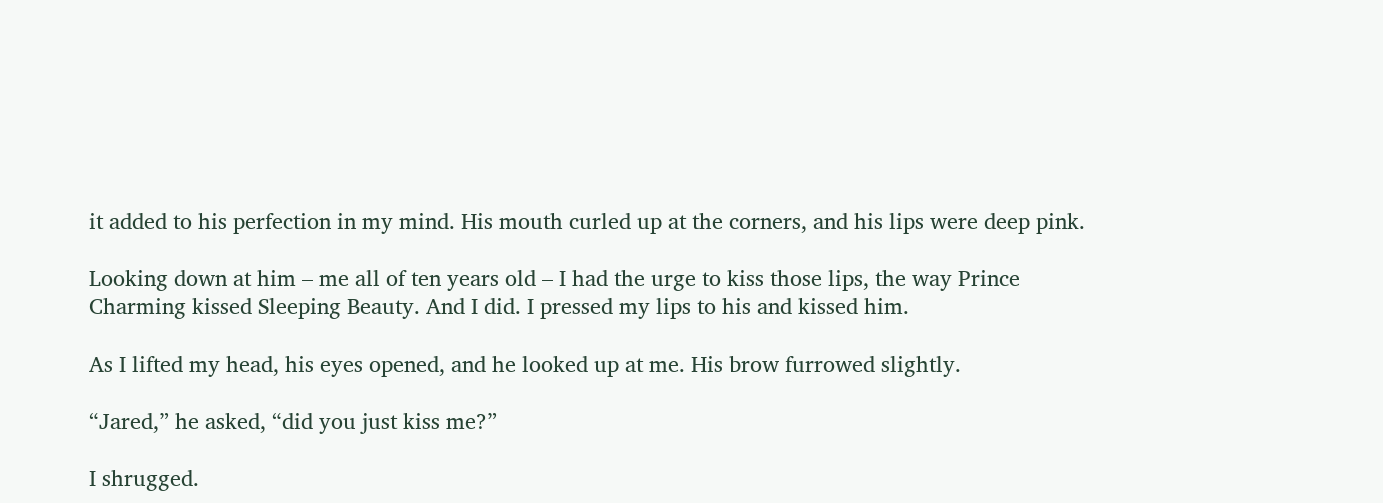it added to his perfection in my mind. His mouth curled up at the corners, and his lips were deep pink.

Looking down at him – me all of ten years old – I had the urge to kiss those lips, the way Prince Charming kissed Sleeping Beauty. And I did. I pressed my lips to his and kissed him.

As I lifted my head, his eyes opened, and he looked up at me. His brow furrowed slightly.

“Jared,” he asked, “did you just kiss me?”

I shrugged.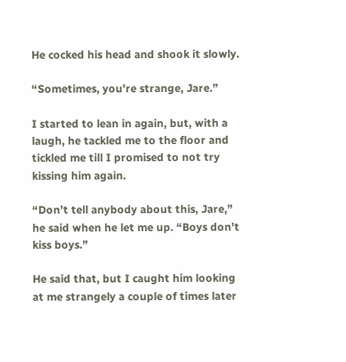He cocked his head and shook it slowly.

“Sometimes, you’re strange, Jare.”

I started to lean in again, but, with a laugh, he tackled me to the floor and tickled me till I promised to not try kissing him again.

“Don’t tell anybody about this, Jare,” he said when he let me up. “Boys don’t kiss boys.”

He said that, but I caught him looking at me strangely a couple of times later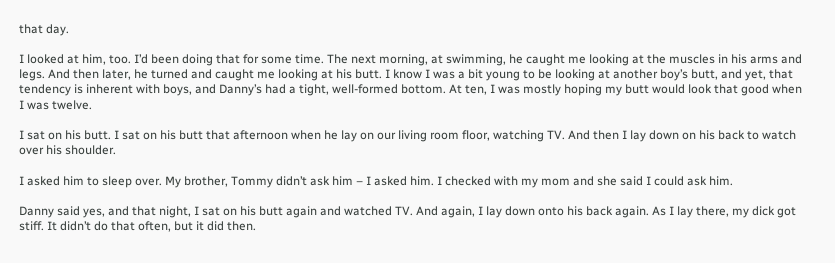that day.

I looked at him, too. I’d been doing that for some time. The next morning, at swimming, he caught me looking at the muscles in his arms and legs. And then later, he turned and caught me looking at his butt. I know I was a bit young to be looking at another boy’s butt, and yet, that tendency is inherent with boys, and Danny’s had a tight, well-formed bottom. At ten, I was mostly hoping my butt would look that good when I was twelve.

I sat on his butt. I sat on his butt that afternoon when he lay on our living room floor, watching TV. And then I lay down on his back to watch over his shoulder.

I asked him to sleep over. My brother, Tommy didn’t ask him – I asked him. I checked with my mom and she said I could ask him.

Danny said yes, and that night, I sat on his butt again and watched TV. And again, I lay down onto his back again. As I lay there, my dick got stiff. It didn’t do that often, but it did then.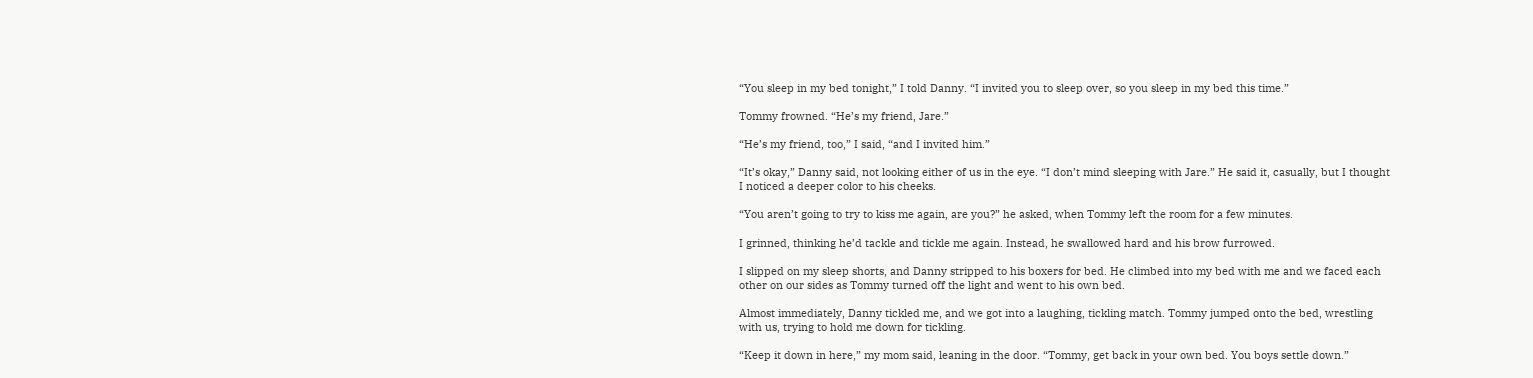“You sleep in my bed tonight,” I told Danny. “I invited you to sleep over, so you sleep in my bed this time.”

Tommy frowned. “He’s my friend, Jare.”

“He’s my friend, too,” I said, “and I invited him.”

“It’s okay,” Danny said, not looking either of us in the eye. “I don’t mind sleeping with Jare.” He said it, casually, but I thought I noticed a deeper color to his cheeks.

“You aren’t going to try to kiss me again, are you?” he asked, when Tommy left the room for a few minutes.

I grinned, thinking he’d tackle and tickle me again. Instead, he swallowed hard and his brow furrowed.

I slipped on my sleep shorts, and Danny stripped to his boxers for bed. He climbed into my bed with me and we faced each other on our sides as Tommy turned off the light and went to his own bed.

Almost immediately, Danny tickled me, and we got into a laughing, tickling match. Tommy jumped onto the bed, wrestling with us, trying to hold me down for tickling.

“Keep it down in here,” my mom said, leaning in the door. “Tommy, get back in your own bed. You boys settle down.”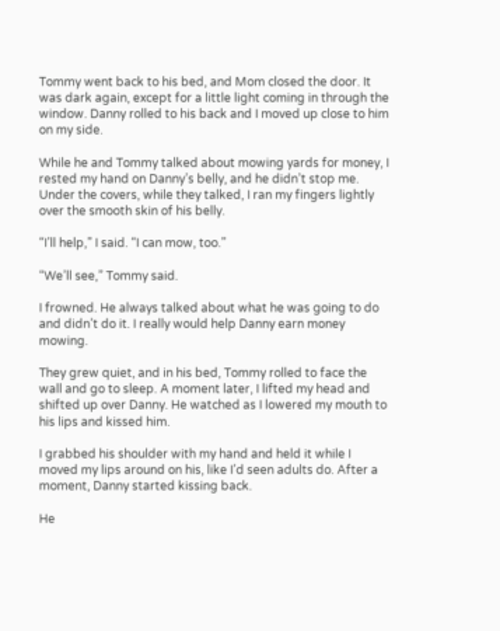Tommy went back to his bed, and Mom closed the door. It was dark again, except for a little light coming in through the window. Danny rolled to his back and I moved up close to him on my side.

While he and Tommy talked about mowing yards for money, I rested my hand on Danny’s belly, and he didn’t stop me. Under the covers, while they talked, I ran my fingers lightly over the smooth skin of his belly.

“I’ll help,” I said. “I can mow, too.”

“We’ll see,” Tommy said.

I frowned. He always talked about what he was going to do and didn’t do it. I really would help Danny earn money mowing.

They grew quiet, and in his bed, Tommy rolled to face the wall and go to sleep. A moment later, I lifted my head and shifted up over Danny. He watched as I lowered my mouth to his lips and kissed him.

I grabbed his shoulder with my hand and held it while I moved my lips around on his, like I’d seen adults do. After a moment, Danny started kissing back.

He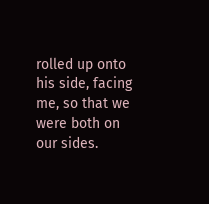rolled up onto his side, facing me, so that we were both on our sides.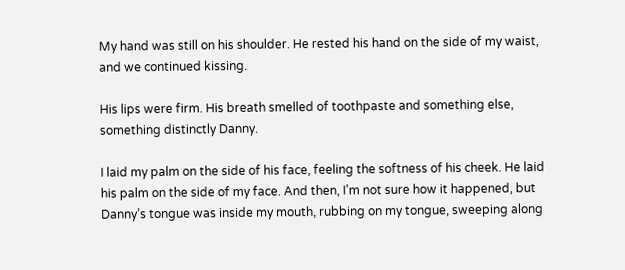My hand was still on his shoulder. He rested his hand on the side of my waist, and we continued kissing.

His lips were firm. His breath smelled of toothpaste and something else, something distinctly Danny.

I laid my palm on the side of his face, feeling the softness of his cheek. He laid his palm on the side of my face. And then, I’m not sure how it happened, but Danny’s tongue was inside my mouth, rubbing on my tongue, sweeping along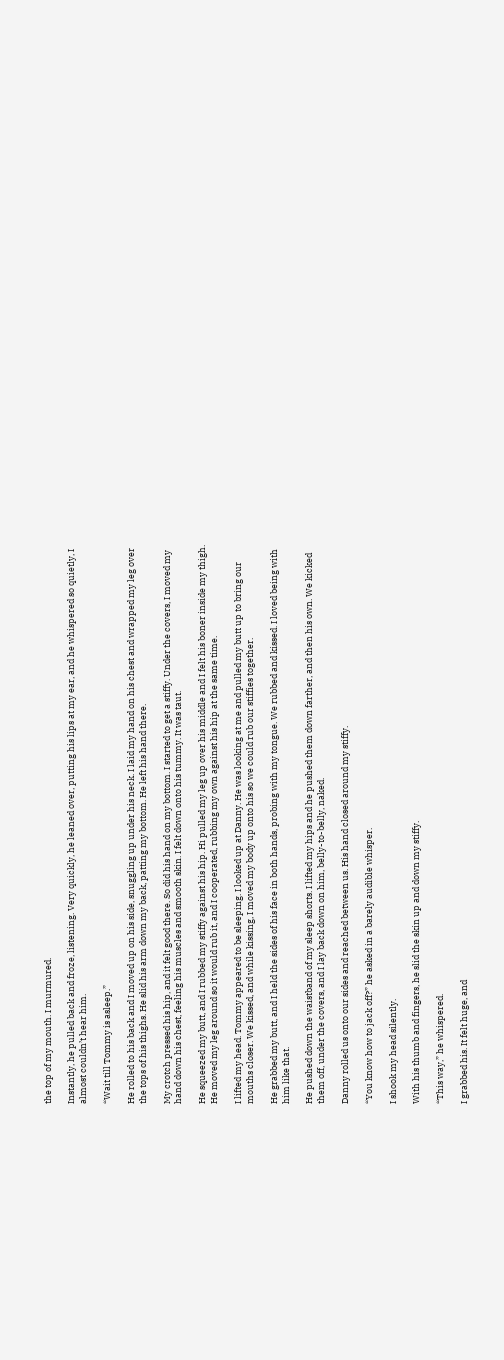the top of my mouth. I murmured.

Instantly, he pulled back and froze, listening. Very quickly, he leaned over, putting his lips at my ear, and he whispered so quietly, I almost couldn’t hear him.

“Wait till Tommy is asleep.”

He rolled to his back and I moved up on his side, snuggling up under his neck. I laid my hand on his chest and wrapped my leg over the tops of his thighs. He slid his arm down my back, patting my bottom. He left his hand there.

My crotch pressed his hip, and it felt good there. So did his hand on my bottom. I started to get a stiffy. Under the covers, I moved my hand down his chest, feeling his muscles and smooth skin. I felt down onto his tummy. It was taut.

He squeezed my butt, and I rubbed my stiffy against his hip. Hi pulled my leg up over his middle and I felt his boner inside my thigh. He moved my leg around so it would rub it, and I cooperated, rubbing my own against his hip at the same time.

I lifted my head. Tommy appeared to be sleeping. I looked up at Danny. He was looking at me and pulled my butt up to bring our mouths closer. We kissed, and while kissing, I moved my body up onto his so we could rub our stiffies together.

He grabbed my butt, and I held the sides of his face in both hands, probing with my tongue. We rubbed and kissed. I loved being with him like that.

He pushed down the waistband of my sleep shorts. I lifted my hips and he pushed them down farther, and then his own. We kicked them off, under the covers, and I lay back down on him, belly-to-belly, naked.

Danny rolled us onto our sides and reached between us. His hand closed around my stiffy.

“You know how to jack off?” he asked in a barely audible whisper.

I shook my head silently.

With his thumb and fingers, he slid the skin up and down my stiffy.

“This way,” he whispered.

I grabbed his. It felt huge, and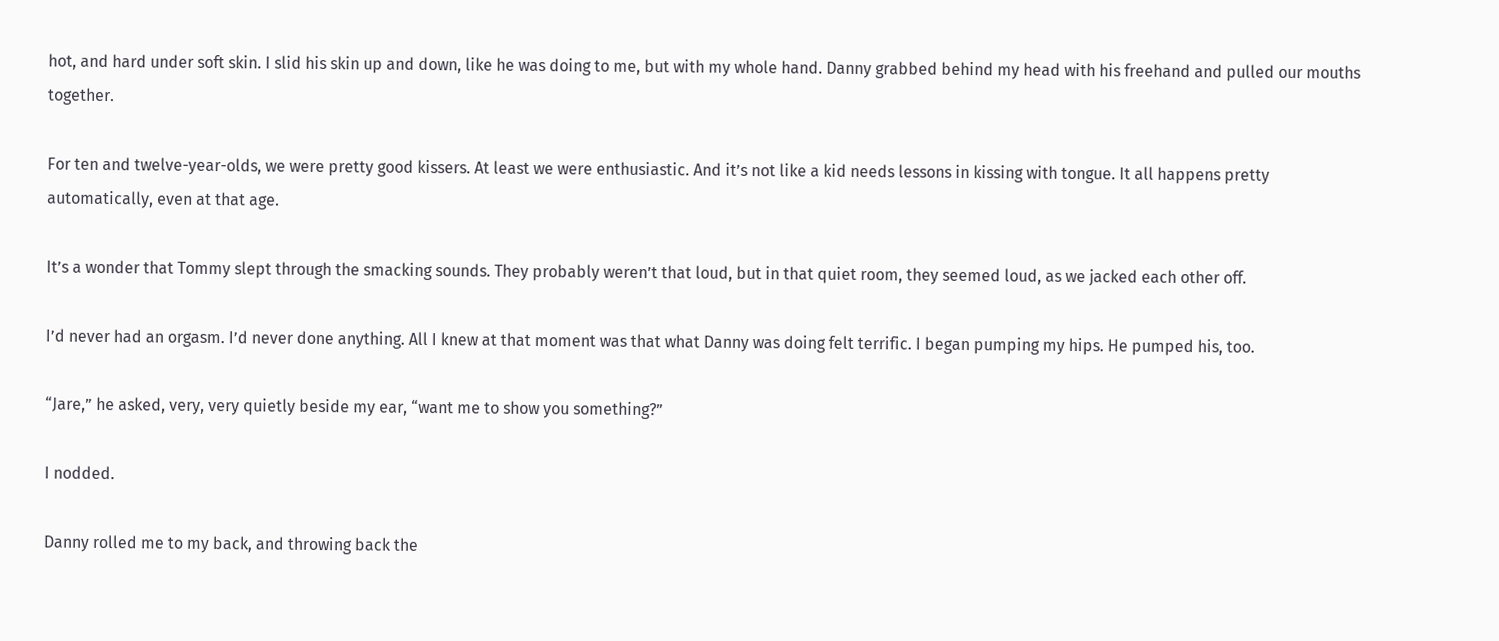hot, and hard under soft skin. I slid his skin up and down, like he was doing to me, but with my whole hand. Danny grabbed behind my head with his freehand and pulled our mouths together.

For ten and twelve-year-olds, we were pretty good kissers. At least we were enthusiastic. And it’s not like a kid needs lessons in kissing with tongue. It all happens pretty automatically, even at that age.

It’s a wonder that Tommy slept through the smacking sounds. They probably weren’t that loud, but in that quiet room, they seemed loud, as we jacked each other off.

I’d never had an orgasm. I’d never done anything. All I knew at that moment was that what Danny was doing felt terrific. I began pumping my hips. He pumped his, too.

“Jare,” he asked, very, very quietly beside my ear, “want me to show you something?”

I nodded.

Danny rolled me to my back, and throwing back the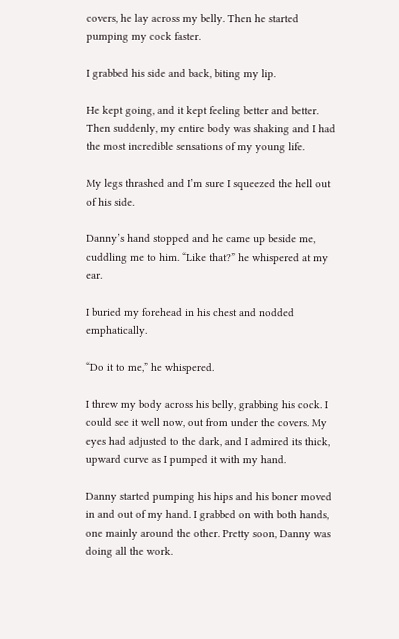covers, he lay across my belly. Then he started pumping my cock faster.

I grabbed his side and back, biting my lip.

He kept going, and it kept feeling better and better. Then suddenly, my entire body was shaking and I had the most incredible sensations of my young life.

My legs thrashed and I’m sure I squeezed the hell out of his side.

Danny’s hand stopped and he came up beside me, cuddling me to him. “Like that?” he whispered at my ear.

I buried my forehead in his chest and nodded emphatically.

“Do it to me,” he whispered.

I threw my body across his belly, grabbing his cock. I could see it well now, out from under the covers. My eyes had adjusted to the dark, and I admired its thick, upward curve as I pumped it with my hand.

Danny started pumping his hips and his boner moved in and out of my hand. I grabbed on with both hands, one mainly around the other. Pretty soon, Danny was doing all the work.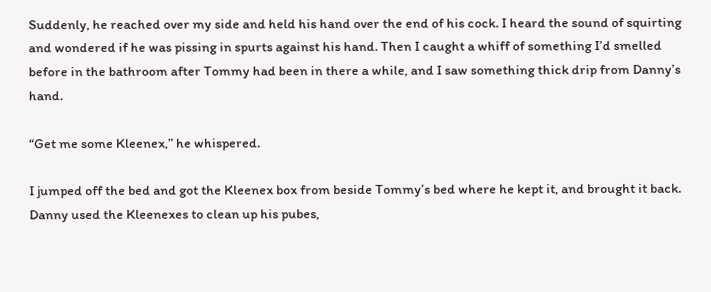Suddenly, he reached over my side and held his hand over the end of his cock. I heard the sound of squirting and wondered if he was pissing in spurts against his hand. Then I caught a whiff of something I’d smelled before in the bathroom after Tommy had been in there a while, and I saw something thick drip from Danny’s hand.

“Get me some Kleenex,” he whispered.

I jumped off the bed and got the Kleenex box from beside Tommy’s bed where he kept it, and brought it back. Danny used the Kleenexes to clean up his pubes,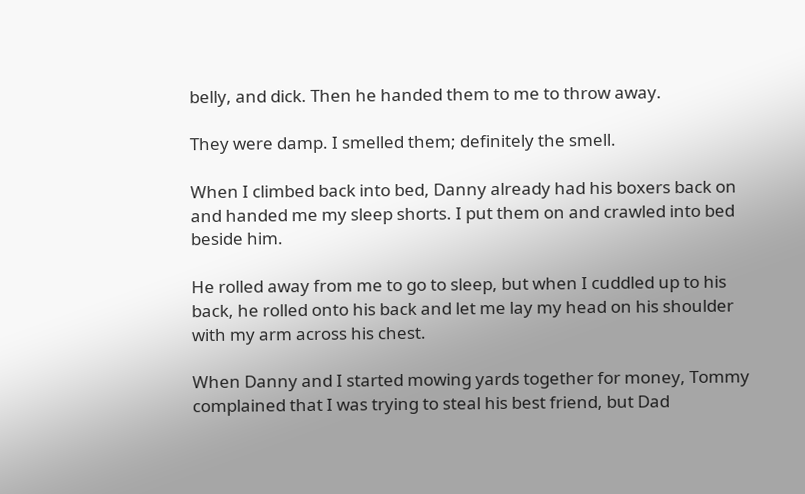belly, and dick. Then he handed them to me to throw away.

They were damp. I smelled them; definitely the smell.

When I climbed back into bed, Danny already had his boxers back on and handed me my sleep shorts. I put them on and crawled into bed beside him.

He rolled away from me to go to sleep, but when I cuddled up to his back, he rolled onto his back and let me lay my head on his shoulder with my arm across his chest.

When Danny and I started mowing yards together for money, Tommy complained that I was trying to steal his best friend, but Dad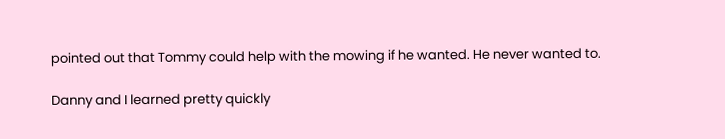pointed out that Tommy could help with the mowing if he wanted. He never wanted to.

Danny and I learned pretty quickly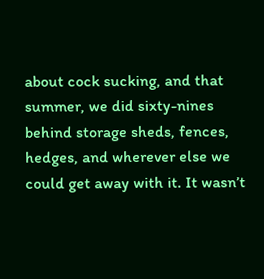about cock sucking, and that summer, we did sixty-nines behind storage sheds, fences, hedges, and wherever else we could get away with it. It wasn’t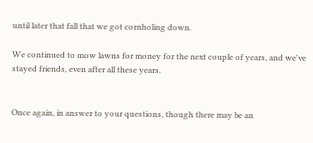until later that fall that we got cornholing down.

We continued to mow lawns for money for the next couple of years, and we've stayed friends, even after all these years.


Once again, in answer to your questions, though there may be an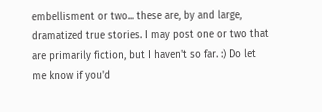embellisment or two... these are, by and large, dramatized true stories. I may post one or two that are primarily fiction, but I haven't so far. :) Do let me know if you'd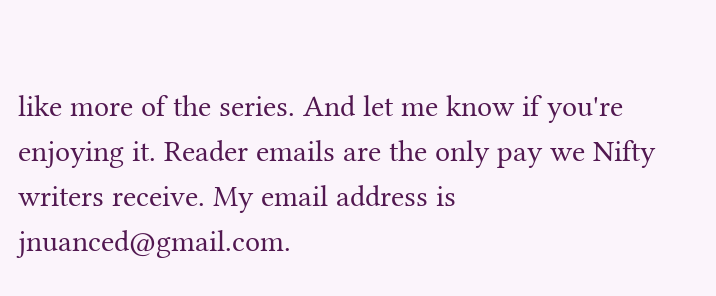like more of the series. And let me know if you're enjoying it. Reader emails are the only pay we Nifty writers receive. My email address is jnuanced@gmail.com.